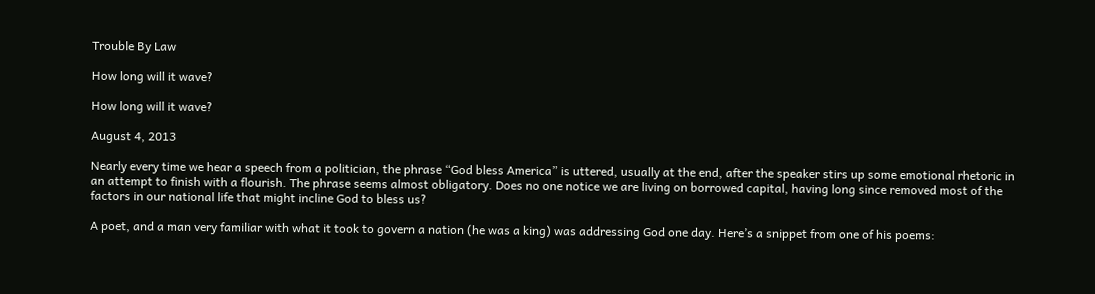Trouble By Law

How long will it wave?

How long will it wave?

August 4, 2013

Nearly every time we hear a speech from a politician, the phrase “God bless America” is uttered, usually at the end, after the speaker stirs up some emotional rhetoric in an attempt to finish with a flourish. The phrase seems almost obligatory. Does no one notice we are living on borrowed capital, having long since removed most of the factors in our national life that might incline God to bless us?

A poet, and a man very familiar with what it took to govern a nation (he was a king) was addressing God one day. Here’s a snippet from one of his poems: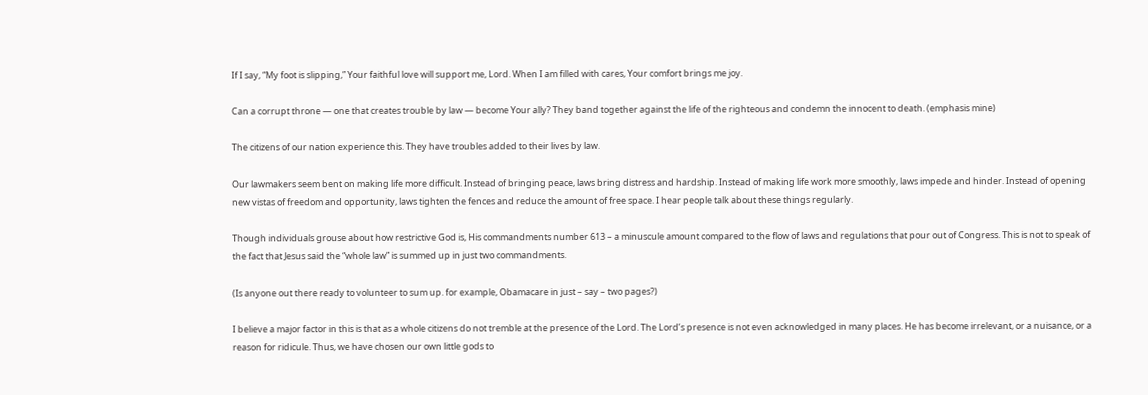If I say, “My foot is slipping,” Your faithful love will support me, Lord. When I am filled with cares, Your comfort brings me joy.

Can a corrupt throne — one that creates trouble by law — become Your ally? They band together against the life of the righteous and condemn the innocent to death. (emphasis mine)

The citizens of our nation experience this. They have troubles added to their lives by law.

Our lawmakers seem bent on making life more difficult. Instead of bringing peace, laws bring distress and hardship. Instead of making life work more smoothly, laws impede and hinder. Instead of opening new vistas of freedom and opportunity, laws tighten the fences and reduce the amount of free space. I hear people talk about these things regularly.

Though individuals grouse about how restrictive God is, His commandments number 613 – a minuscule amount compared to the flow of laws and regulations that pour out of Congress. This is not to speak of the fact that Jesus said the “whole law” is summed up in just two commandments.

(Is anyone out there ready to volunteer to sum up. for example, Obamacare in just – say – two pages?)

I believe a major factor in this is that as a whole citizens do not tremble at the presence of the Lord. The Lord’s presence is not even acknowledged in many places. He has become irrelevant, or a nuisance, or a reason for ridicule. Thus, we have chosen our own little gods to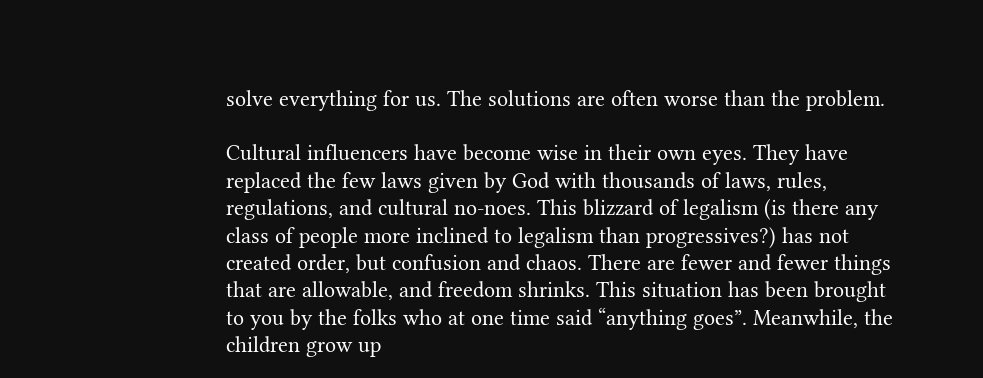solve everything for us. The solutions are often worse than the problem.

Cultural influencers have become wise in their own eyes. They have replaced the few laws given by God with thousands of laws, rules, regulations, and cultural no-noes. This blizzard of legalism (is there any class of people more inclined to legalism than progressives?) has not created order, but confusion and chaos. There are fewer and fewer things that are allowable, and freedom shrinks. This situation has been brought to you by the folks who at one time said “anything goes”. Meanwhile, the children grow up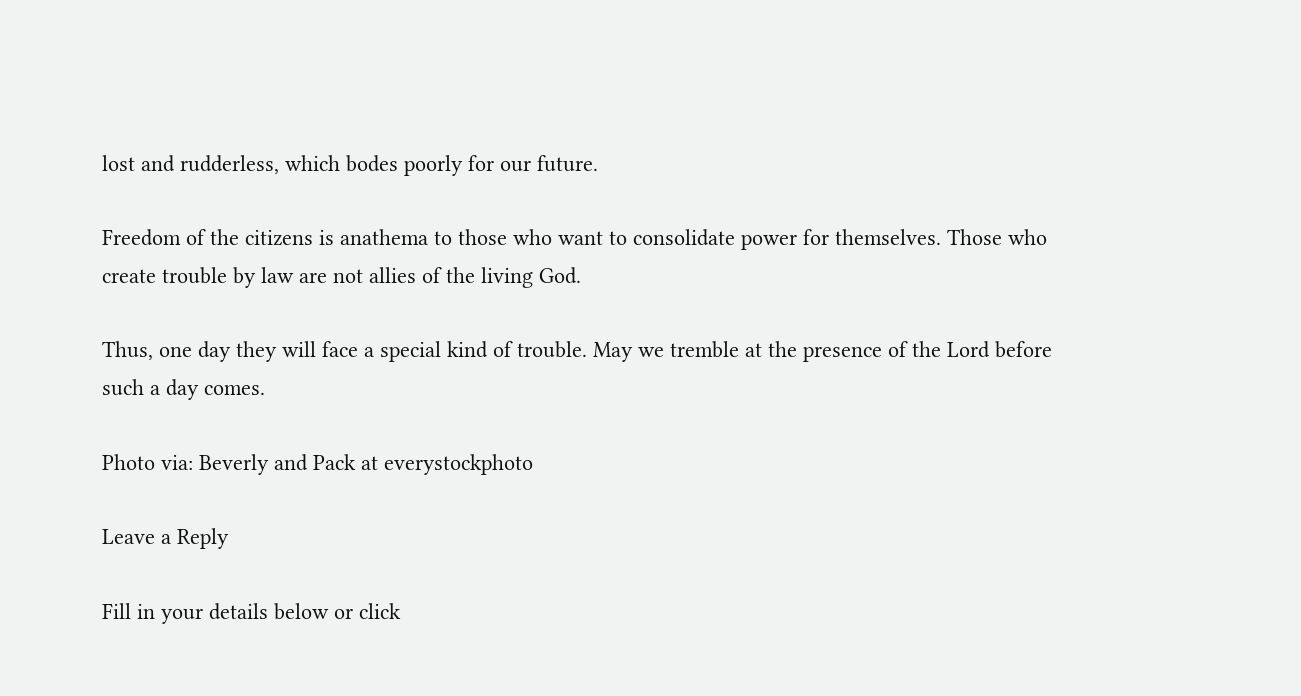lost and rudderless, which bodes poorly for our future.

Freedom of the citizens is anathema to those who want to consolidate power for themselves. Those who create trouble by law are not allies of the living God.

Thus, one day they will face a special kind of trouble. May we tremble at the presence of the Lord before such a day comes.

Photo via: Beverly and Pack at everystockphoto

Leave a Reply

Fill in your details below or click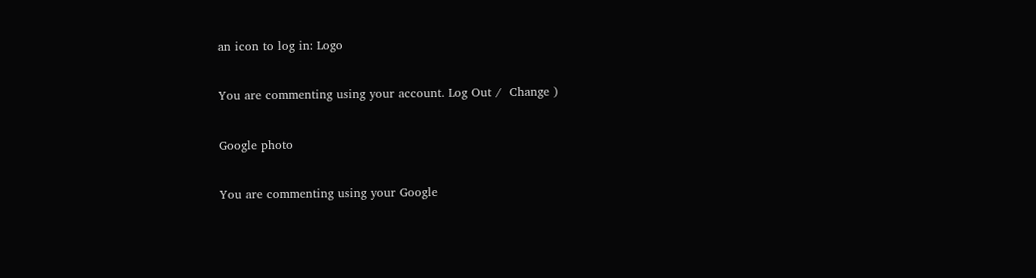an icon to log in: Logo

You are commenting using your account. Log Out /  Change )

Google photo

You are commenting using your Google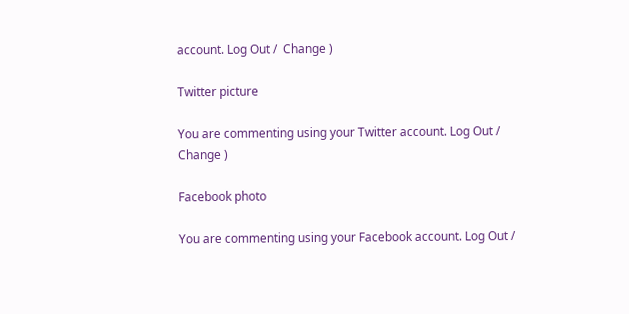account. Log Out /  Change )

Twitter picture

You are commenting using your Twitter account. Log Out /  Change )

Facebook photo

You are commenting using your Facebook account. Log Out /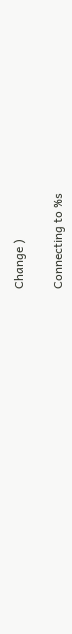Change )

Connecting to %s